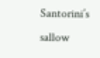Santorini’s sallow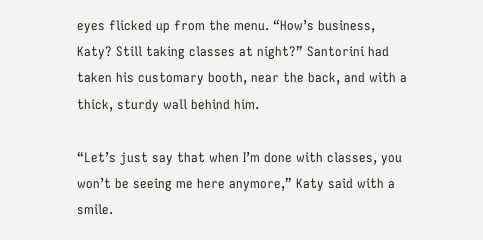eyes flicked up from the menu. “How’s business, Katy? Still taking classes at night?” Santorini had taken his customary booth, near the back, and with a thick, sturdy wall behind him.

“Let’s just say that when I’m done with classes, you won’t be seeing me here anymore,” Katy said with a smile.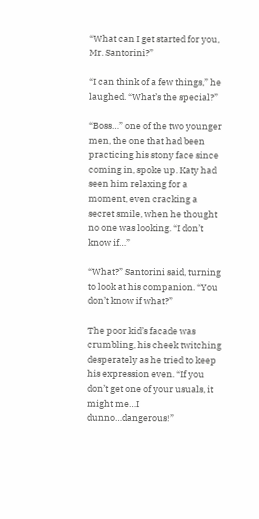“What can I get started for you, Mr. Santorini?”

“I can think of a few things,” he laughed. “What’s the special?”

“Boss…” one of the two younger men, the one that had been practicing his stony face since coming in, spoke up. Katy had seen him relaxing for a moment, even cracking a secret smile, when he thought no one was looking. “I don’t know if…”

“What?” Santorini said, turning to look at his companion. “You don’t know if what?”

The poor kid’s facade was crumbling, his cheek twitching desperately as he tried to keep his expression even. “If you don’t get one of your usuals, it might me…I dunno…dangerous!”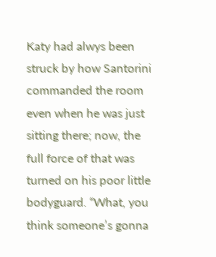Katy had alwys been struck by how Santorini commanded the room even when he was just sitting there; now, the full force of that was turned on his poor little bodyguard. “What, you think someone’s gonna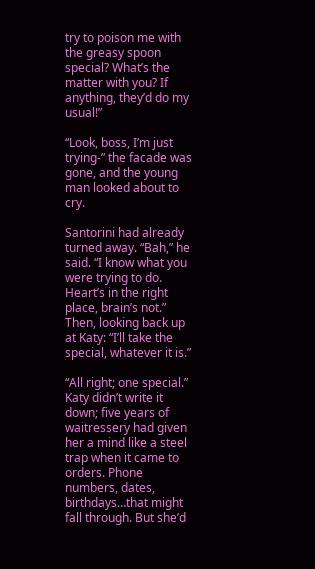try to poison me with the greasy spoon special? What’s the matter with you? If anything, they’d do my usual!”

“Look, boss, I’m just trying-” the facade was gone, and the young man looked about to cry.

Santorini had already turned away. “Bah,” he said. “I know what you were trying to do. Heart’s in the right place, brain’s not.” Then, looking back up at Katy: “I’ll take the special, whatever it is.”

“All right; one special.” Katy didn’t write it down; five years of waitressery had given her a mind like a steel trap when it came to orders. Phone numbers, dates, birthdays…that might fall through. But she’d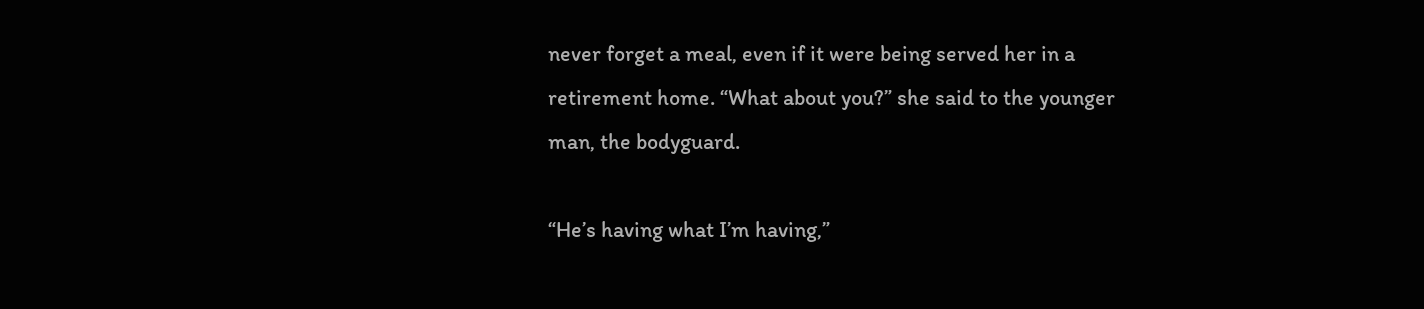never forget a meal, even if it were being served her in a retirement home. “What about you?” she said to the younger man, the bodyguard.

“He’s having what I’m having,”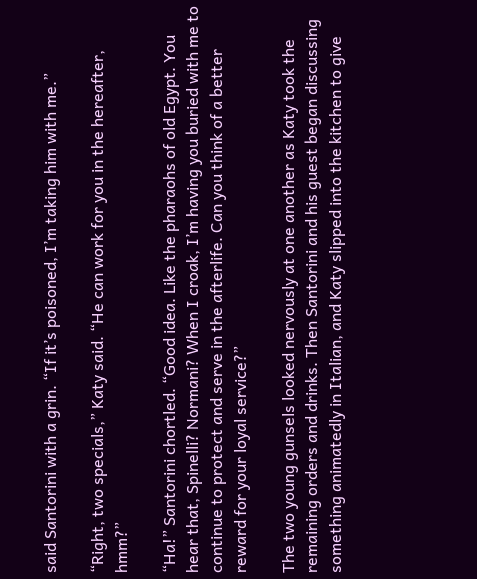said Santorini with a grin. “If it’s poisoned, I’m taking him with me.”

“Right, two specials,” Katy said. “He can work for you in the hereafter, hmm?”

“Ha!” Santorini chortled. “Good idea. Like the pharaohs of old Egypt. You hear that, Spinelli? Normani? When I croak, I’m having you buried with me to continue to protect and serve in the afterlife. Can you think of a better reward for your loyal service?”

The two young gunsels looked nervously at one another as Katy took the remaining orders and drinks. Then Santorini and his guest began discussing something animatedly in Italian, and Katy slipped into the kitchen to give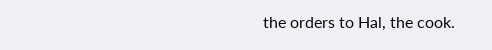the orders to Hal, the cook.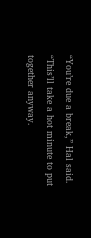“You’re due a break,” Hal said. “This’ll take a hot minute to put together anyway.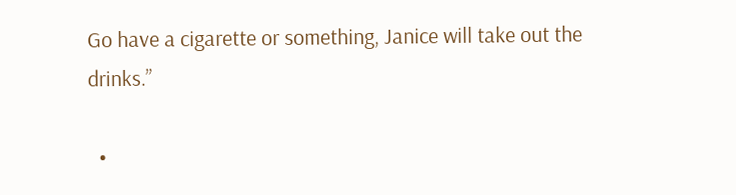Go have a cigarette or something, Janice will take out the drinks.”

  •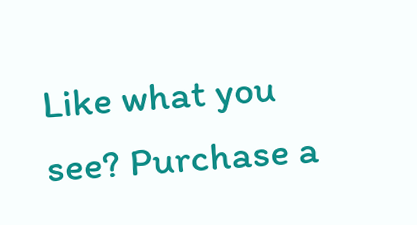Like what you see? Purchase a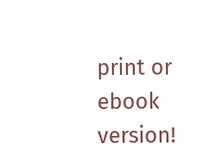print or ebook version!